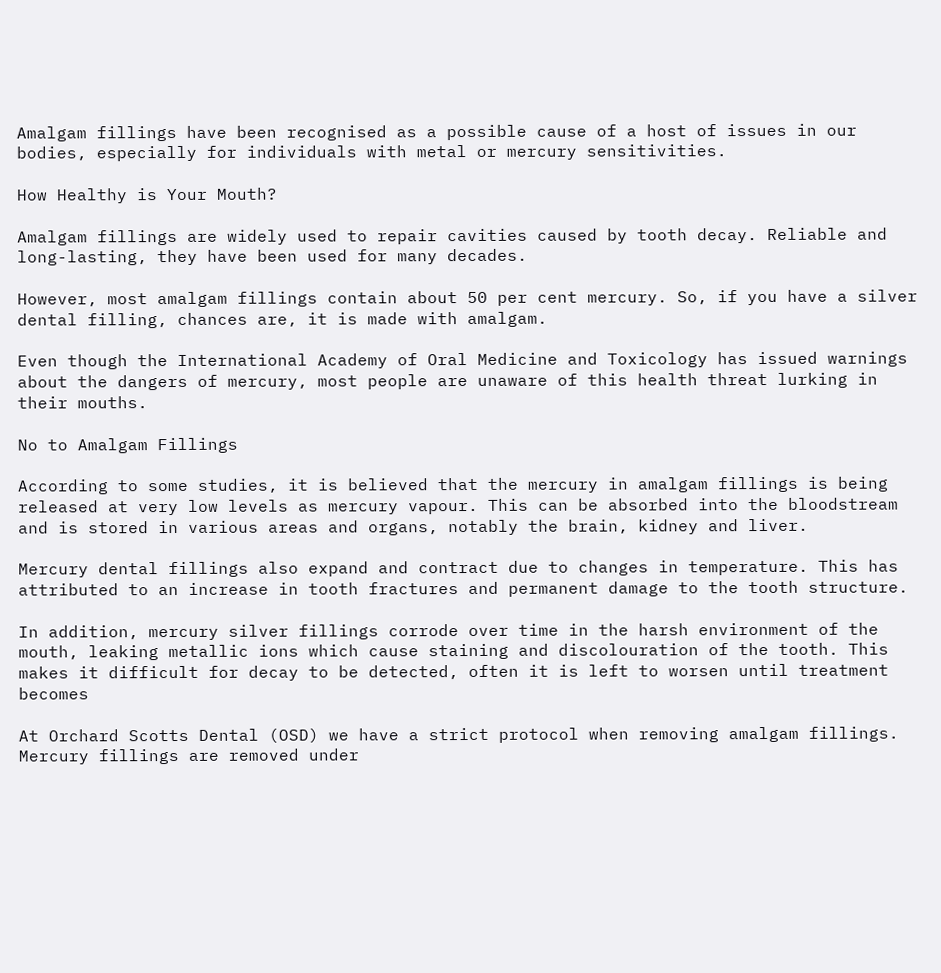Amalgam fillings have been recognised as a possible cause of a host of issues in our bodies, especially for individuals with metal or mercury sensitivities.

How Healthy is Your Mouth?

Amalgam fillings are widely used to repair cavities caused by tooth decay. Reliable and long-lasting, they have been used for many decades.

However, most amalgam fillings contain about 50 per cent mercury. So, if you have a silver dental filling, chances are, it is made with amalgam.

Even though the International Academy of Oral Medicine and Toxicology has issued warnings about the dangers of mercury, most people are unaware of this health threat lurking in their mouths.

No to Amalgam Fillings

According to some studies, it is believed that the mercury in amalgam fillings is being released at very low levels as mercury vapour. This can be absorbed into the bloodstream and is stored in various areas and organs, notably the brain, kidney and liver.

Mercury dental fillings also expand and contract due to changes in temperature. This has attributed to an increase in tooth fractures and permanent damage to the tooth structure.

In addition, mercury silver fillings corrode over time in the harsh environment of the mouth, leaking metallic ions which cause staining and discolouration of the tooth. This makes it difficult for decay to be detected, often it is left to worsen until treatment becomes

At Orchard Scotts Dental (OSD) we have a strict protocol when removing amalgam fillings. Mercury fillings are removed under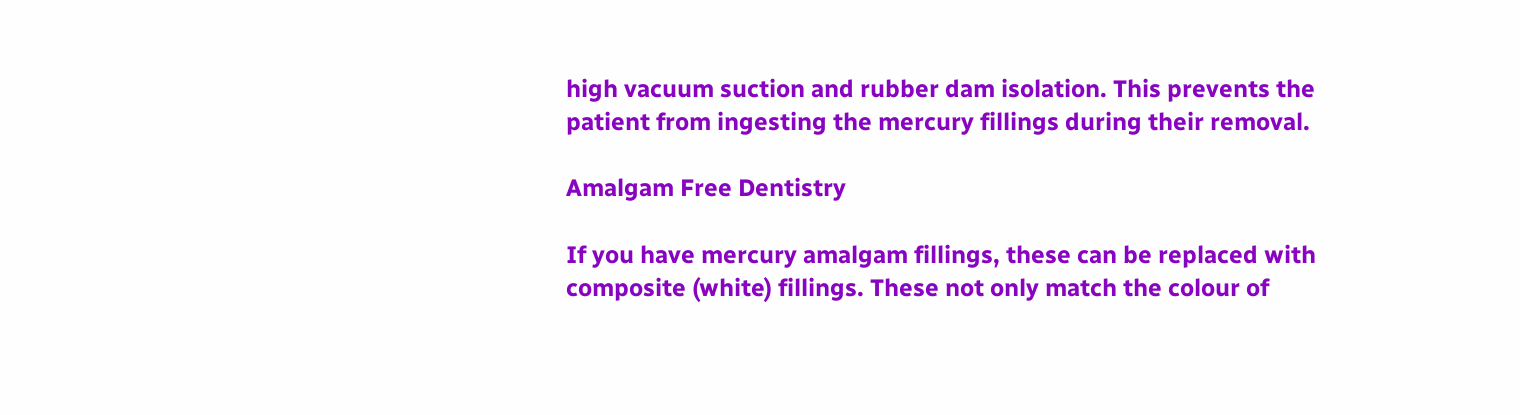high vacuum suction and rubber dam isolation. This prevents the patient from ingesting the mercury fillings during their removal.

Amalgam Free Dentistry

If you have mercury amalgam fillings, these can be replaced with composite (white) fillings. These not only match the colour of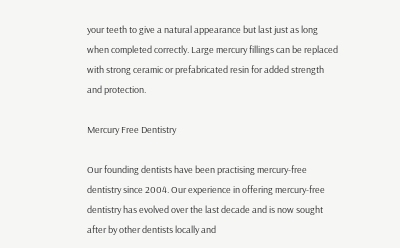your teeth to give a natural appearance but last just as long when completed correctly. Large mercury fillings can be replaced with strong ceramic or prefabricated resin for added strength and protection.

Mercury Free Dentistry

Our founding dentists have been practising mercury-free dentistry since 2004. Our experience in offering mercury-free dentistry has evolved over the last decade and is now sought after by other dentists locally and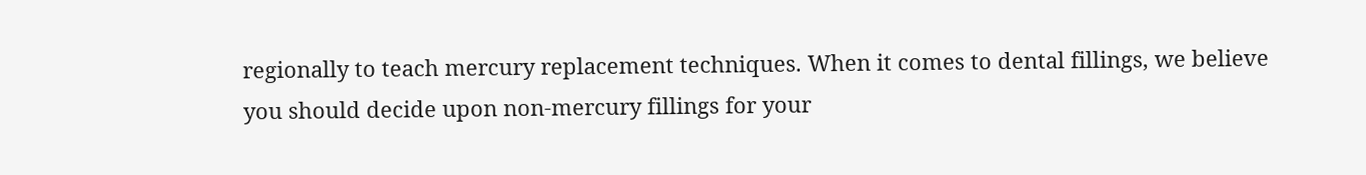regionally to teach mercury replacement techniques. When it comes to dental fillings, we believe you should decide upon non-mercury fillings for your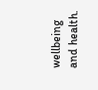wellbeing and health.